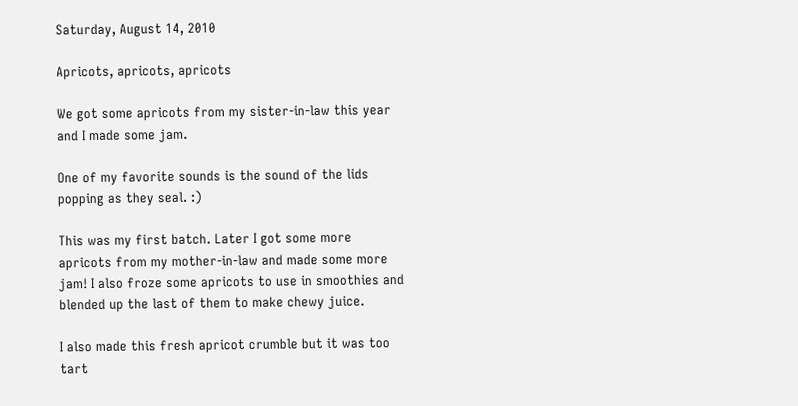Saturday, August 14, 2010

Apricots, apricots, apricots

We got some apricots from my sister-in-law this year and I made some jam.

One of my favorite sounds is the sound of the lids popping as they seal. :)

This was my first batch. Later I got some more apricots from my mother-in-law and made some more jam! I also froze some apricots to use in smoothies and blended up the last of them to make chewy juice.

I also made this fresh apricot crumble but it was too tart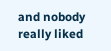and nobody really liked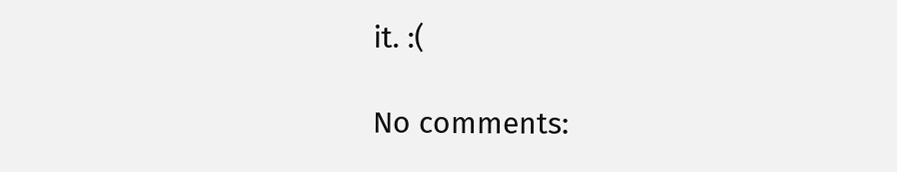it. :(

No comments: